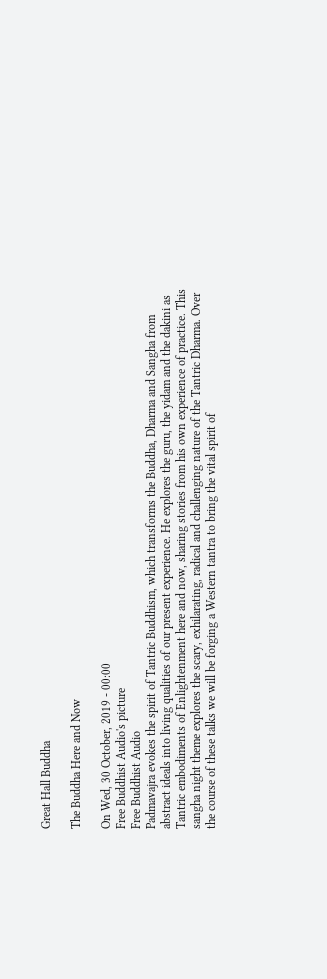Great Hall Buddha

The Buddha Here and Now

On Wed, 30 October, 2019 - 00:00
Free Buddhist Audio's picture
Free Buddhist Audio
Padmavajra evokes the spirit of Tantric Buddhism, which transforms the Buddha, Dharma and Sangha from abstract ideals into living qualities of our present experience. He explores the guru, the yidam and the dakini as Tantric embodiments of Enlightenment here and now, sharing stories from his own experience of practice. This sangha night theme explores the scary, exhilarating, radical and challenging nature of the Tantric Dharma. Over the course of these talks we will be forging a Western tantra to bring the vital spirit of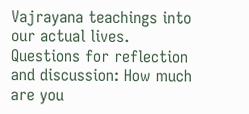Vajrayana teachings into our actual lives. Questions for reflection and discussion: How much are you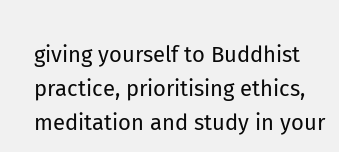giving yourself to Buddhist practice, prioritising ethics, meditation and study in your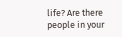life? Are there people in your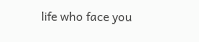life who face you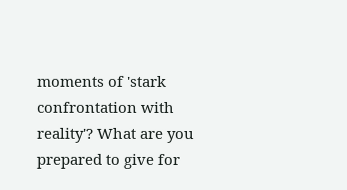moments of 'stark confrontation with reality'? What are you prepared to give for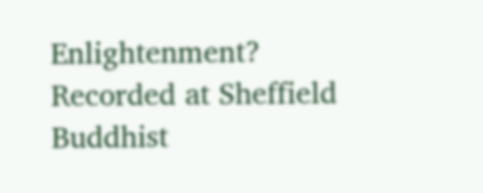Enlightenment? Recorded at Sheffield Buddhist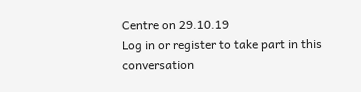Centre on 29.10.19
Log in or register to take part in this conversation